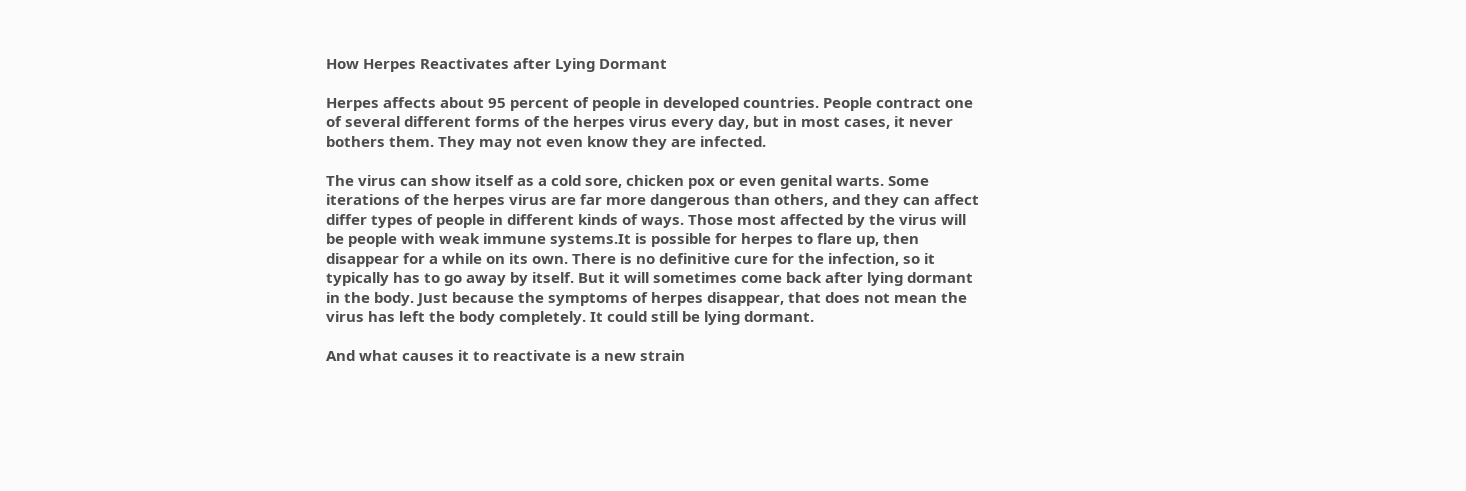How Herpes Reactivates after Lying Dormant

Herpes affects about 95 percent of people in developed countries. People contract one of several different forms of the herpes virus every day, but in most cases, it never bothers them. They may not even know they are infected.

The virus can show itself as a cold sore, chicken pox or even genital warts. Some iterations of the herpes virus are far more dangerous than others, and they can affect differ types of people in different kinds of ways. Those most affected by the virus will be people with weak immune systems.It is possible for herpes to flare up, then disappear for a while on its own. There is no definitive cure for the infection, so it typically has to go away by itself. But it will sometimes come back after lying dormant in the body. Just because the symptoms of herpes disappear, that does not mean the virus has left the body completely. It could still be lying dormant.

And what causes it to reactivate is a new strain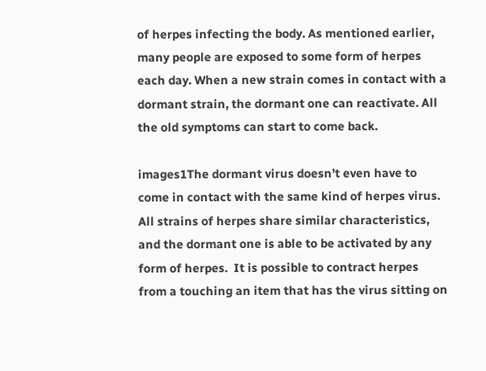of herpes infecting the body. As mentioned earlier, many people are exposed to some form of herpes each day. When a new strain comes in contact with a dormant strain, the dormant one can reactivate. All the old symptoms can start to come back.

images1The dormant virus doesn’t even have to come in contact with the same kind of herpes virus. All strains of herpes share similar characteristics, and the dormant one is able to be activated by any form of herpes.  It is possible to contract herpes from a touching an item that has the virus sitting on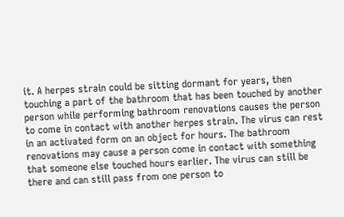it. A herpes strain could be sitting dormant for years, then touching a part of the bathroom that has been touched by another person while performing bathroom renovations causes the person to come in contact with another herpes strain. The virus can rest in an activated form on an object for hours. The bathroom renovations may cause a person come in contact with something that someone else touched hours earlier. The virus can still be there and can still pass from one person to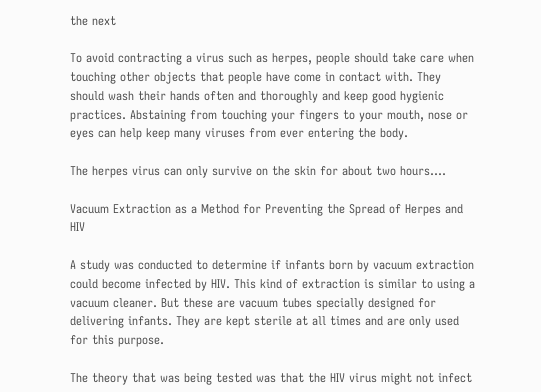the next

To avoid contracting a virus such as herpes, people should take care when touching other objects that people have come in contact with. They should wash their hands often and thoroughly and keep good hygienic practices. Abstaining from touching your fingers to your mouth, nose or eyes can help keep many viruses from ever entering the body.

The herpes virus can only survive on the skin for about two hours.…

Vacuum Extraction as a Method for Preventing the Spread of Herpes and HIV

A study was conducted to determine if infants born by vacuum extraction could become infected by HIV. This kind of extraction is similar to using a vacuum cleaner. But these are vacuum tubes specially designed for delivering infants. They are kept sterile at all times and are only used for this purpose.

The theory that was being tested was that the HIV virus might not infect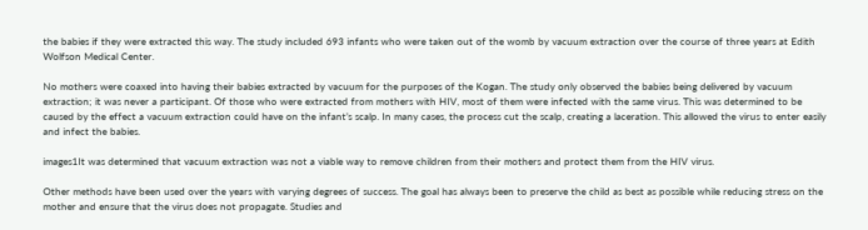the babies if they were extracted this way. The study included 693 infants who were taken out of the womb by vacuum extraction over the course of three years at Edith Wolfson Medical Center.

No mothers were coaxed into having their babies extracted by vacuum for the purposes of the Kogan. The study only observed the babies being delivered by vacuum extraction; it was never a participant. Of those who were extracted from mothers with HIV, most of them were infected with the same virus. This was determined to be caused by the effect a vacuum extraction could have on the infant’s scalp. In many cases, the process cut the scalp, creating a laceration. This allowed the virus to enter easily and infect the babies.

images1It was determined that vacuum extraction was not a viable way to remove children from their mothers and protect them from the HIV virus.

Other methods have been used over the years with varying degrees of success. The goal has always been to preserve the child as best as possible while reducing stress on the mother and ensure that the virus does not propagate. Studies and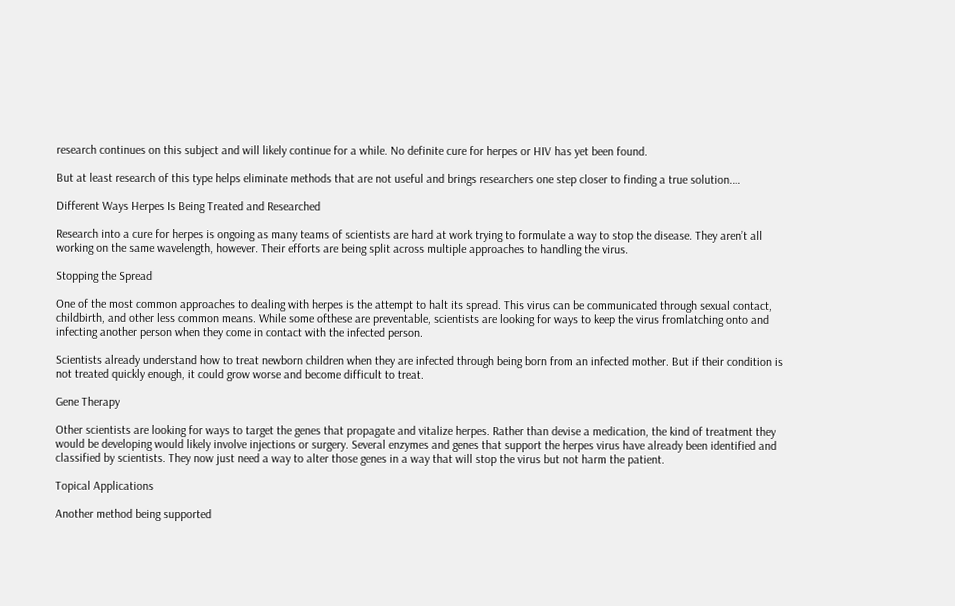research continues on this subject and will likely continue for a while. No definite cure for herpes or HIV has yet been found.

But at least research of this type helps eliminate methods that are not useful and brings researchers one step closer to finding a true solution.…

Different Ways Herpes Is Being Treated and Researched

Research into a cure for herpes is ongoing as many teams of scientists are hard at work trying to formulate a way to stop the disease. They aren’t all working on the same wavelength, however. Their efforts are being split across multiple approaches to handling the virus.

Stopping the Spread

One of the most common approaches to dealing with herpes is the attempt to halt its spread. This virus can be communicated through sexual contact, childbirth, and other less common means. While some ofthese are preventable, scientists are looking for ways to keep the virus fromlatching onto and infecting another person when they come in contact with the infected person.

Scientists already understand how to treat newborn children when they are infected through being born from an infected mother. But if their condition is not treated quickly enough, it could grow worse and become difficult to treat.

Gene Therapy

Other scientists are looking for ways to target the genes that propagate and vitalize herpes. Rather than devise a medication, the kind of treatment they would be developing would likely involve injections or surgery. Several enzymes and genes that support the herpes virus have already been identified and classified by scientists. They now just need a way to alter those genes in a way that will stop the virus but not harm the patient.

Topical Applications

Another method being supported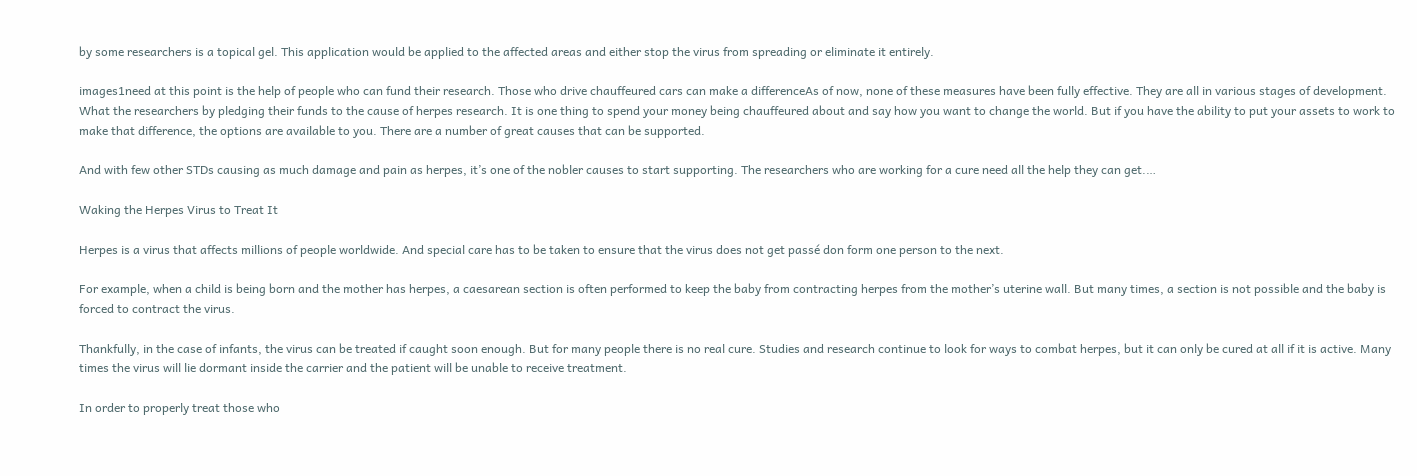by some researchers is a topical gel. This application would be applied to the affected areas and either stop the virus from spreading or eliminate it entirely.

images1need at this point is the help of people who can fund their research. Those who drive chauffeured cars can make a differenceAs of now, none of these measures have been fully effective. They are all in various stages of development. What the researchers by pledging their funds to the cause of herpes research. It is one thing to spend your money being chauffeured about and say how you want to change the world. But if you have the ability to put your assets to work to make that difference, the options are available to you. There are a number of great causes that can be supported.

And with few other STDs causing as much damage and pain as herpes, it’s one of the nobler causes to start supporting. The researchers who are working for a cure need all the help they can get.…

Waking the Herpes Virus to Treat It

Herpes is a virus that affects millions of people worldwide. And special care has to be taken to ensure that the virus does not get passé don form one person to the next.

For example, when a child is being born and the mother has herpes, a caesarean section is often performed to keep the baby from contracting herpes from the mother’s uterine wall. But many times, a section is not possible and the baby is forced to contract the virus.

Thankfully, in the case of infants, the virus can be treated if caught soon enough. But for many people there is no real cure. Studies and research continue to look for ways to combat herpes, but it can only be cured at all if it is active. Many times the virus will lie dormant inside the carrier and the patient will be unable to receive treatment.

In order to properly treat those who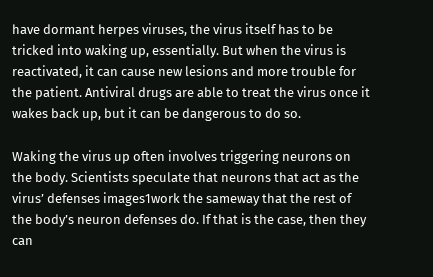have dormant herpes viruses, the virus itself has to be tricked into waking up, essentially. But when the virus is reactivated, it can cause new lesions and more trouble for the patient. Antiviral drugs are able to treat the virus once it wakes back up, but it can be dangerous to do so.

Waking the virus up often involves triggering neurons on the body. Scientists speculate that neurons that act as the virus’ defenses images1work the sameway that the rest of the body’s neuron defenses do. If that is the case, then they can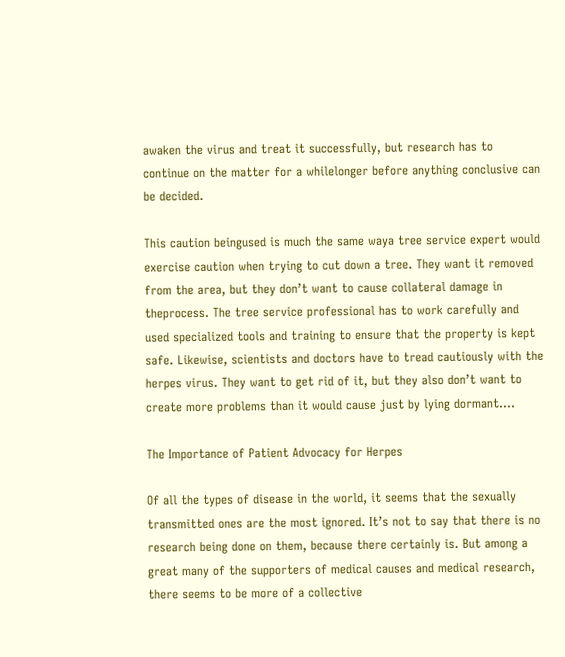awaken the virus and treat it successfully, but research has to continue on the matter for a whilelonger before anything conclusive can be decided.

This caution beingused is much the same waya tree service expert would exercise caution when trying to cut down a tree. They want it removed from the area, but they don’t want to cause collateral damage in theprocess. The tree service professional has to work carefully and used specialized tools and training to ensure that the property is kept safe. Likewise, scientists and doctors have to tread cautiously with the herpes virus. They want to get rid of it, but they also don’t want to create more problems than it would cause just by lying dormant.…

The Importance of Patient Advocacy for Herpes

Of all the types of disease in the world, it seems that the sexually transmitted ones are the most ignored. It’s not to say that there is no research being done on them, because there certainly is. But among a great many of the supporters of medical causes and medical research, there seems to be more of a collective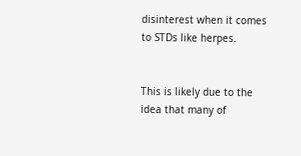disinterest when it comes to STDs like herpes.


This is likely due to the idea that many of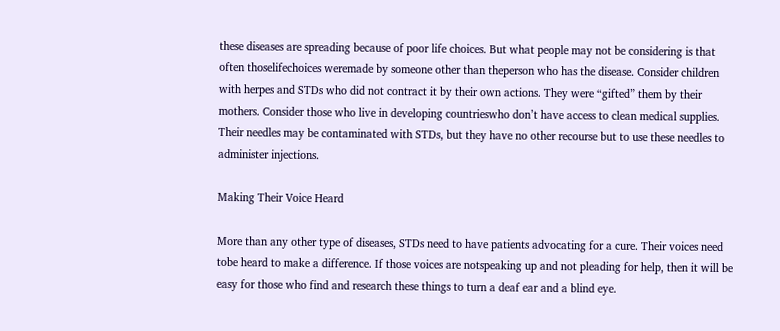these diseases are spreading because of poor life choices. But what people may not be considering is that often thoselifechoices weremade by someone other than theperson who has the disease. Consider children with herpes and STDs who did not contract it by their own actions. They were “gifted” them by their mothers. Consider those who live in developing countrieswho don’t have access to clean medical supplies. Their needles may be contaminated with STDs, but they have no other recourse but to use these needles to administer injections.

Making Their Voice Heard

More than any other type of diseases, STDs need to have patients advocating for a cure. Their voices need tobe heard to make a difference. If those voices are notspeaking up and not pleading for help, then it will be easy for those who find and research these things to turn a deaf ear and a blind eye.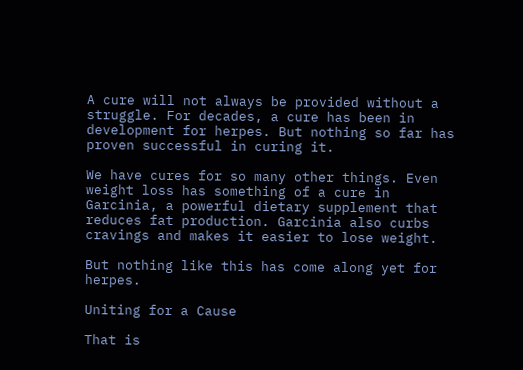A cure will not always be provided without a struggle. For decades, a cure has been in development for herpes. But nothing so far has proven successful in curing it.

We have cures for so many other things. Even weight loss has something of a cure in Garcinia, a powerful dietary supplement that reduces fat production. Garcinia also curbs cravings and makes it easier to lose weight.

But nothing like this has come along yet for herpes.

Uniting for a Cause

That is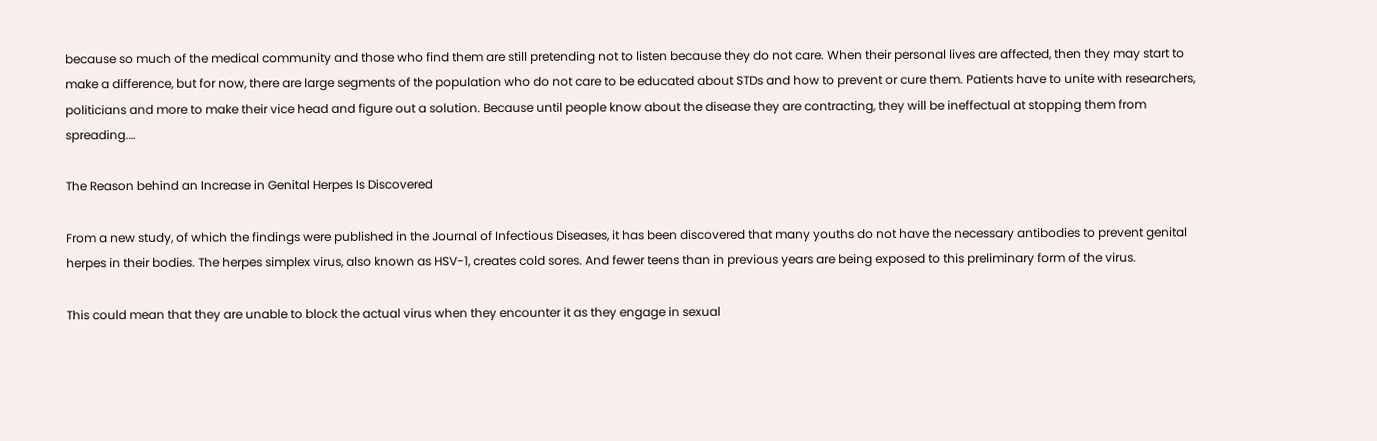because so much of the medical community and those who find them are still pretending not to listen because they do not care. When their personal lives are affected, then they may start to make a difference, but for now, there are large segments of the population who do not care to be educated about STDs and how to prevent or cure them. Patients have to unite with researchers, politicians and more to make their vice head and figure out a solution. Because until people know about the disease they are contracting, they will be ineffectual at stopping them from spreading.…

The Reason behind an Increase in Genital Herpes Is Discovered

From a new study, of which the findings were published in the Journal of Infectious Diseases, it has been discovered that many youths do not have the necessary antibodies to prevent genital herpes in their bodies. The herpes simplex virus, also known as HSV-1, creates cold sores. And fewer teens than in previous years are being exposed to this preliminary form of the virus.

This could mean that they are unable to block the actual virus when they encounter it as they engage in sexual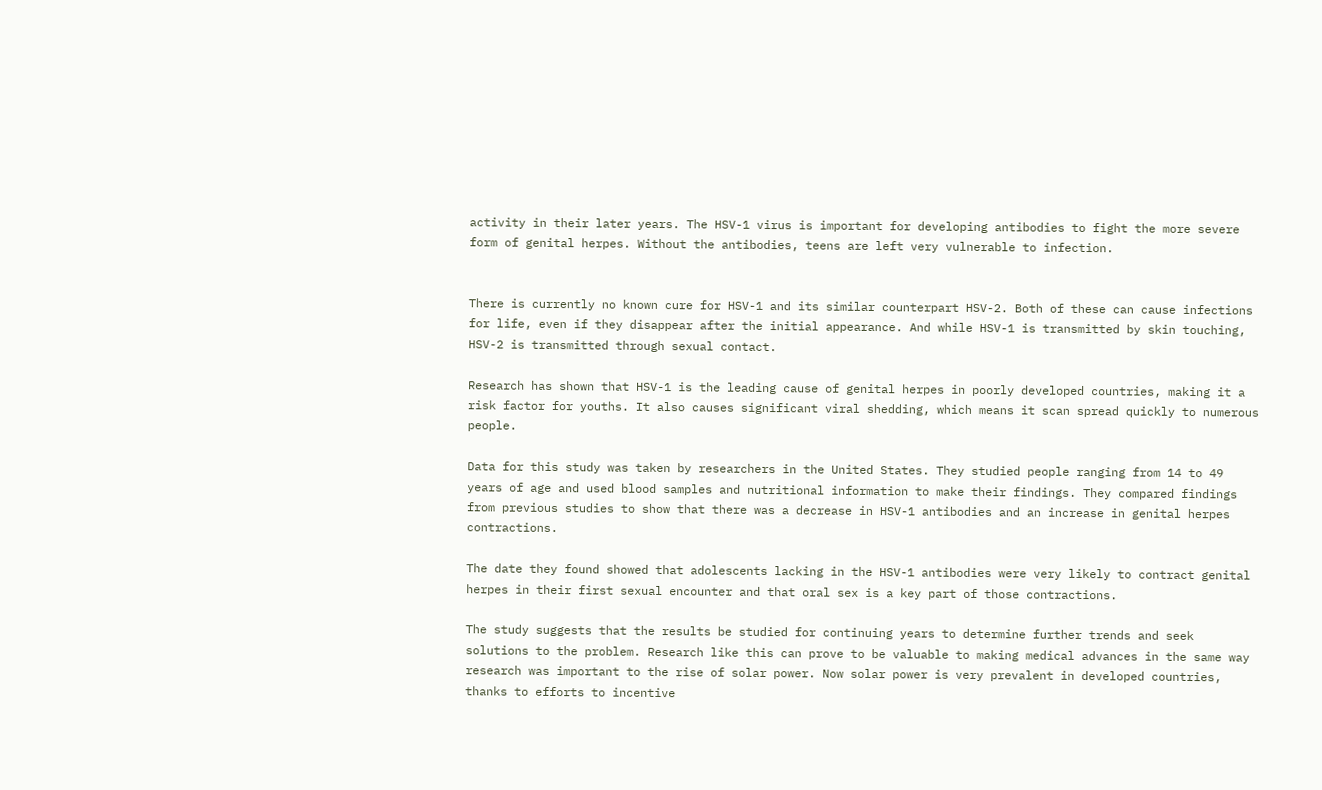activity in their later years. The HSV-1 virus is important for developing antibodies to fight the more severe form of genital herpes. Without the antibodies, teens are left very vulnerable to infection.


There is currently no known cure for HSV-1 and its similar counterpart HSV-2. Both of these can cause infections for life, even if they disappear after the initial appearance. And while HSV-1 is transmitted by skin touching, HSV-2 is transmitted through sexual contact.

Research has shown that HSV-1 is the leading cause of genital herpes in poorly developed countries, making it a risk factor for youths. It also causes significant viral shedding, which means it scan spread quickly to numerous people.

Data for this study was taken by researchers in the United States. They studied people ranging from 14 to 49 years of age and used blood samples and nutritional information to make their findings. They compared findings from previous studies to show that there was a decrease in HSV-1 antibodies and an increase in genital herpes contractions.

The date they found showed that adolescents lacking in the HSV-1 antibodies were very likely to contract genital herpes in their first sexual encounter and that oral sex is a key part of those contractions.

The study suggests that the results be studied for continuing years to determine further trends and seek solutions to the problem. Research like this can prove to be valuable to making medical advances in the same way research was important to the rise of solar power. Now solar power is very prevalent in developed countries, thanks to efforts to incentive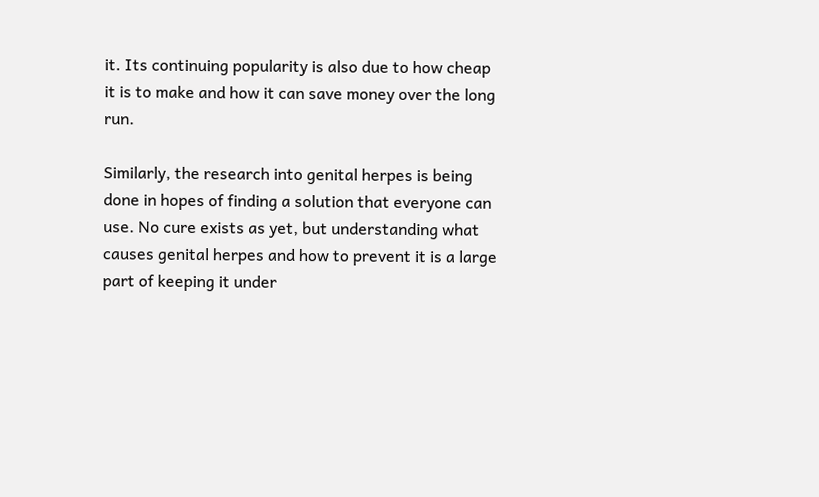it. Its continuing popularity is also due to how cheap it is to make and how it can save money over the long run.

Similarly, the research into genital herpes is being done in hopes of finding a solution that everyone can use. No cure exists as yet, but understanding what causes genital herpes and how to prevent it is a large part of keeping it under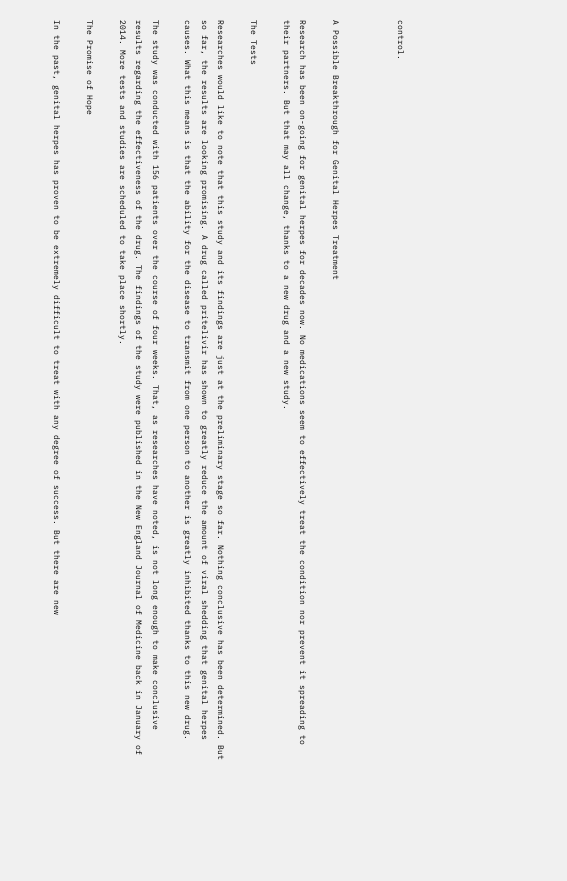control.



A Possible Breakthrough for Genital Herpes Treatment

Research has been on-going for genital herpes for decades now. No medications seem to effectively treat the condition nor prevent it spreading to their partners. But that may all change, thanks to a new drug and a new study.

The Tests

Researches would like to note that this study and its findings are just at the preliminary stage so far. Nothing conclusive has been determined. But so far, the results are looking promising. A drug called pritelivir has shown to greatly reduce the amount of viral shedding that genital herpes causes. What this means is that the ability for the disease to transmit from one person to another is greatly inhibited thanks to this new drug.

The study was conducted with 156 patients over the course of four weeks. That, as researches have noted, is not long enough to make conclusive results regarding the effectiveness of the drug. The findings of the study were published in the New England Journal of Medicine back in January of 2014. More tests and studies are scheduled to take place shortly.

The Promise of Hope

In the past, genital herpes has proven to be extremely difficult to treat with any degree of success. But there are new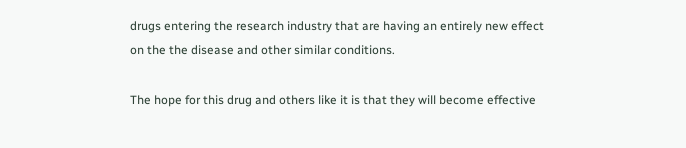drugs entering the research industry that are having an entirely new effect on the the disease and other similar conditions.

The hope for this drug and others like it is that they will become effective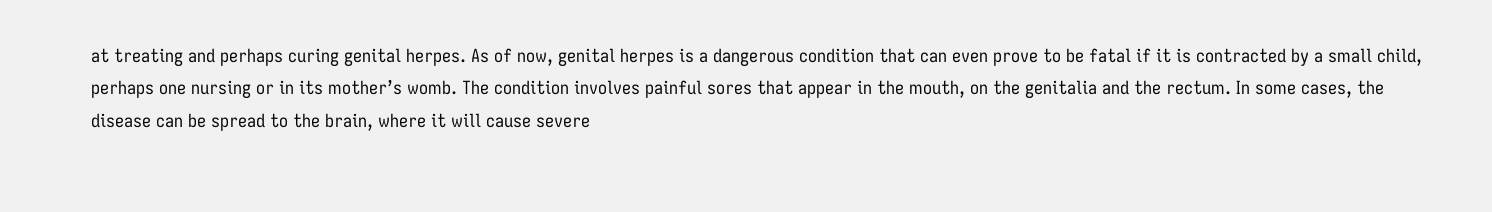at treating and perhaps curing genital herpes. As of now, genital herpes is a dangerous condition that can even prove to be fatal if it is contracted by a small child, perhaps one nursing or in its mother’s womb. The condition involves painful sores that appear in the mouth, on the genitalia and the rectum. In some cases, the disease can be spread to the brain, where it will cause severe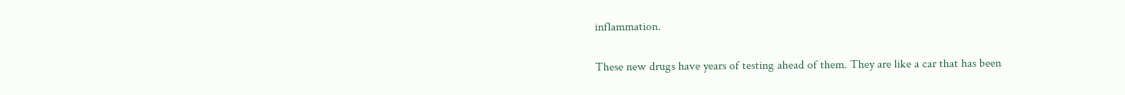inflammation.

These new drugs have years of testing ahead of them. They are like a car that has been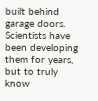built behind garage doors. Scientists have been developing them for years, but to truly know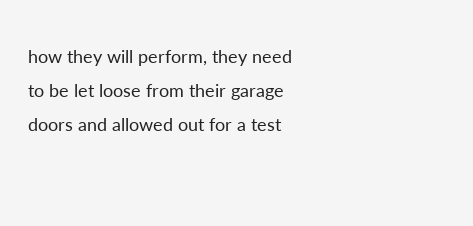how they will perform, they need to be let loose from their garage doors and allowed out for a test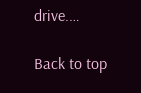drive.…

Back to top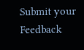Submit your Feedback